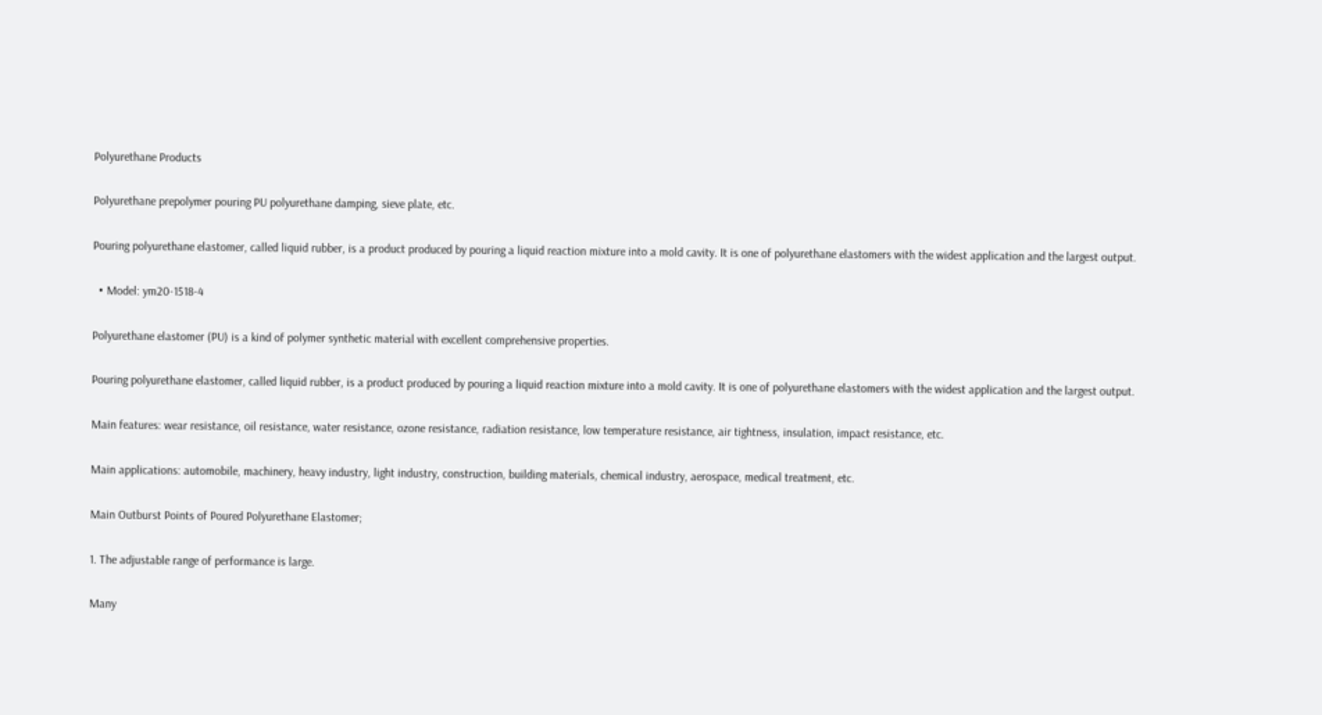Polyurethane Products

Polyurethane prepolymer pouring PU polyurethane damping, sieve plate, etc.

Pouring polyurethane elastomer, called liquid rubber, is a product produced by pouring a liquid reaction mixture into a mold cavity. It is one of polyurethane elastomers with the widest application and the largest output.

  • Model: ym20-1518-4

Polyurethane elastomer (PU) is a kind of polymer synthetic material with excellent comprehensive properties.

Pouring polyurethane elastomer, called liquid rubber, is a product produced by pouring a liquid reaction mixture into a mold cavity. It is one of polyurethane elastomers with the widest application and the largest output.

Main features: wear resistance, oil resistance, water resistance, ozone resistance, radiation resistance, low temperature resistance, air tightness, insulation, impact resistance, etc.

Main applications: automobile, machinery, heavy industry, light industry, construction, building materials, chemical industry, aerospace, medical treatment, etc.

Main Outburst Points of Poured Polyurethane Elastomer;

1. The adjustable range of performance is large.

Many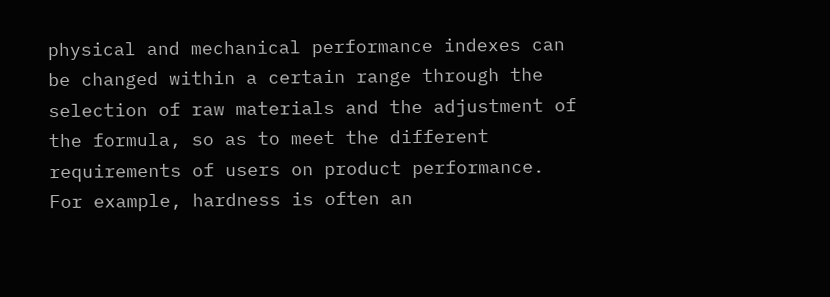physical and mechanical performance indexes can be changed within a certain range through the selection of raw materials and the adjustment of the formula, so as to meet the different requirements of users on product performance.  For example, hardness is often an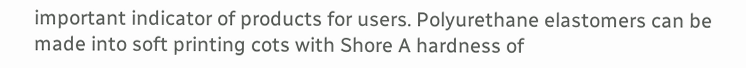important indicator of products for users. Polyurethane elastomers can be made into soft printing cots with Shore A hardness of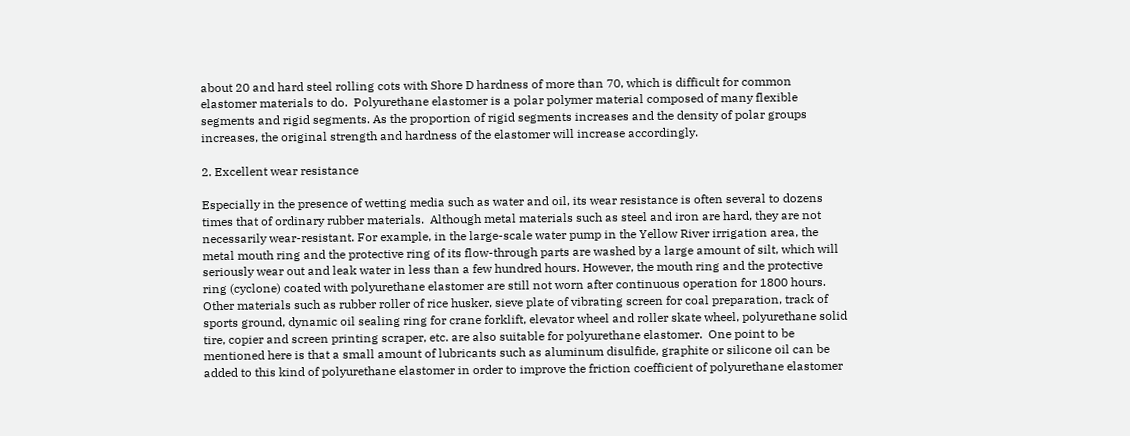about 20 and hard steel rolling cots with Shore D hardness of more than 70, which is difficult for common elastomer materials to do.  Polyurethane elastomer is a polar polymer material composed of many flexible segments and rigid segments. As the proportion of rigid segments increases and the density of polar groups increases, the original strength and hardness of the elastomer will increase accordingly.

2. Excellent wear resistance

Especially in the presence of wetting media such as water and oil, its wear resistance is often several to dozens times that of ordinary rubber materials.  Although metal materials such as steel and iron are hard, they are not necessarily wear-resistant. For example, in the large-scale water pump in the Yellow River irrigation area, the metal mouth ring and the protective ring of its flow-through parts are washed by a large amount of silt, which will seriously wear out and leak water in less than a few hundred hours. However, the mouth ring and the protective ring (cyclone) coated with polyurethane elastomer are still not worn after continuous operation for 1800 hours.  Other materials such as rubber roller of rice husker, sieve plate of vibrating screen for coal preparation, track of sports ground, dynamic oil sealing ring for crane forklift, elevator wheel and roller skate wheel, polyurethane solid tire, copier and screen printing scraper, etc. are also suitable for polyurethane elastomer.  One point to be mentioned here is that a small amount of lubricants such as aluminum disulfide, graphite or silicone oil can be added to this kind of polyurethane elastomer in order to improve the friction coefficient of polyurethane elastomer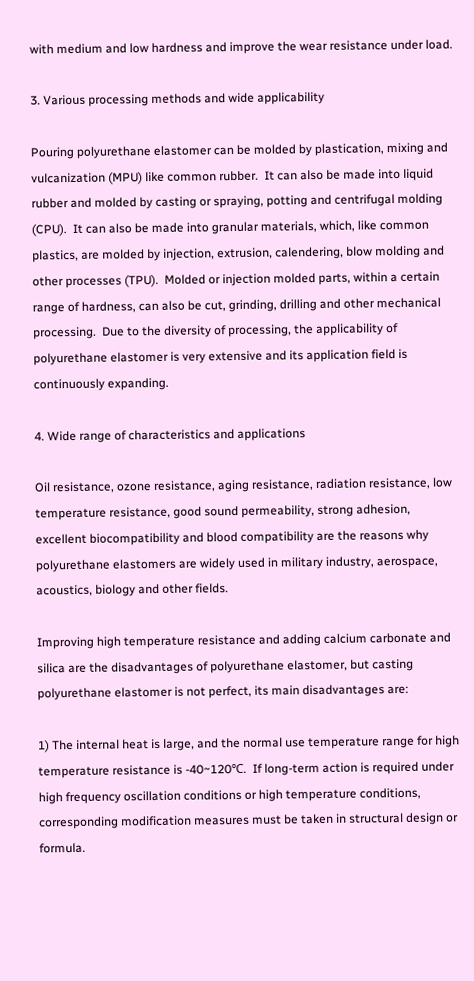with medium and low hardness and improve the wear resistance under load.

3. Various processing methods and wide applicability

Pouring polyurethane elastomer can be molded by plastication, mixing and vulcanization (MPU) like common rubber.  It can also be made into liquid rubber and molded by casting or spraying, potting and centrifugal molding (CPU).  It can also be made into granular materials, which, like common plastics, are molded by injection, extrusion, calendering, blow molding and other processes (TPU).  Molded or injection molded parts, within a certain range of hardness, can also be cut, grinding, drilling and other mechanical processing.  Due to the diversity of processing, the applicability of polyurethane elastomer is very extensive and its application field is continuously expanding.

4. Wide range of characteristics and applications

Oil resistance, ozone resistance, aging resistance, radiation resistance, low temperature resistance, good sound permeability, strong adhesion, excellent biocompatibility and blood compatibility are the reasons why polyurethane elastomers are widely used in military industry, aerospace, acoustics, biology and other fields.

Improving high temperature resistance and adding calcium carbonate and silica are the disadvantages of polyurethane elastomer, but casting polyurethane elastomer is not perfect, its main disadvantages are:

1) The internal heat is large, and the normal use temperature range for high temperature resistance is -40~120℃.  If long-term action is required under high frequency oscillation conditions or high temperature conditions, corresponding modification measures must be taken in structural design or formula.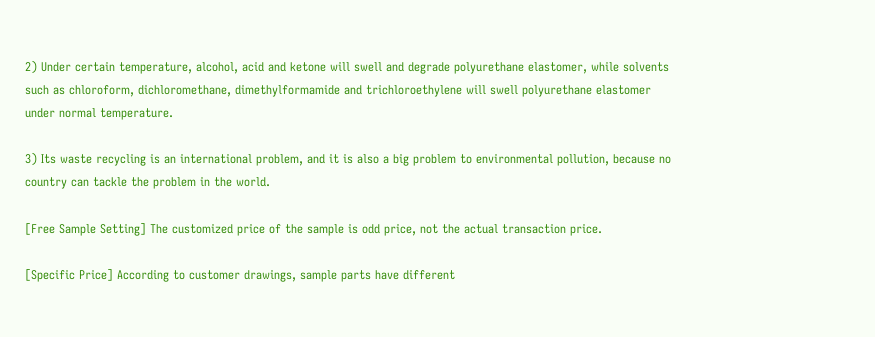2) Under certain temperature, alcohol, acid and ketone will swell and degrade polyurethane elastomer, while solvents such as chloroform, dichloromethane, dimethylformamide and trichloroethylene will swell polyurethane elastomer under normal temperature.

3) Its waste recycling is an international problem, and it is also a big problem to environmental pollution, because no country can tackle the problem in the world.

[Free Sample Setting] The customized price of the sample is odd price, not the actual transaction price.

[Specific Price] According to customer drawings, sample parts have different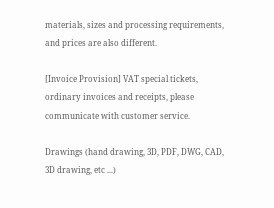materials, sizes and processing requirements, and prices are also different.

[Invoice Provision] VAT special tickets, ordinary invoices and receipts, please communicate with customer service.

Drawings (hand drawing, 3D, PDF, DWG, CAD, 3D drawing, etc ...)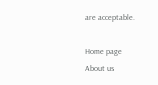are acceptable.

Home page
About us